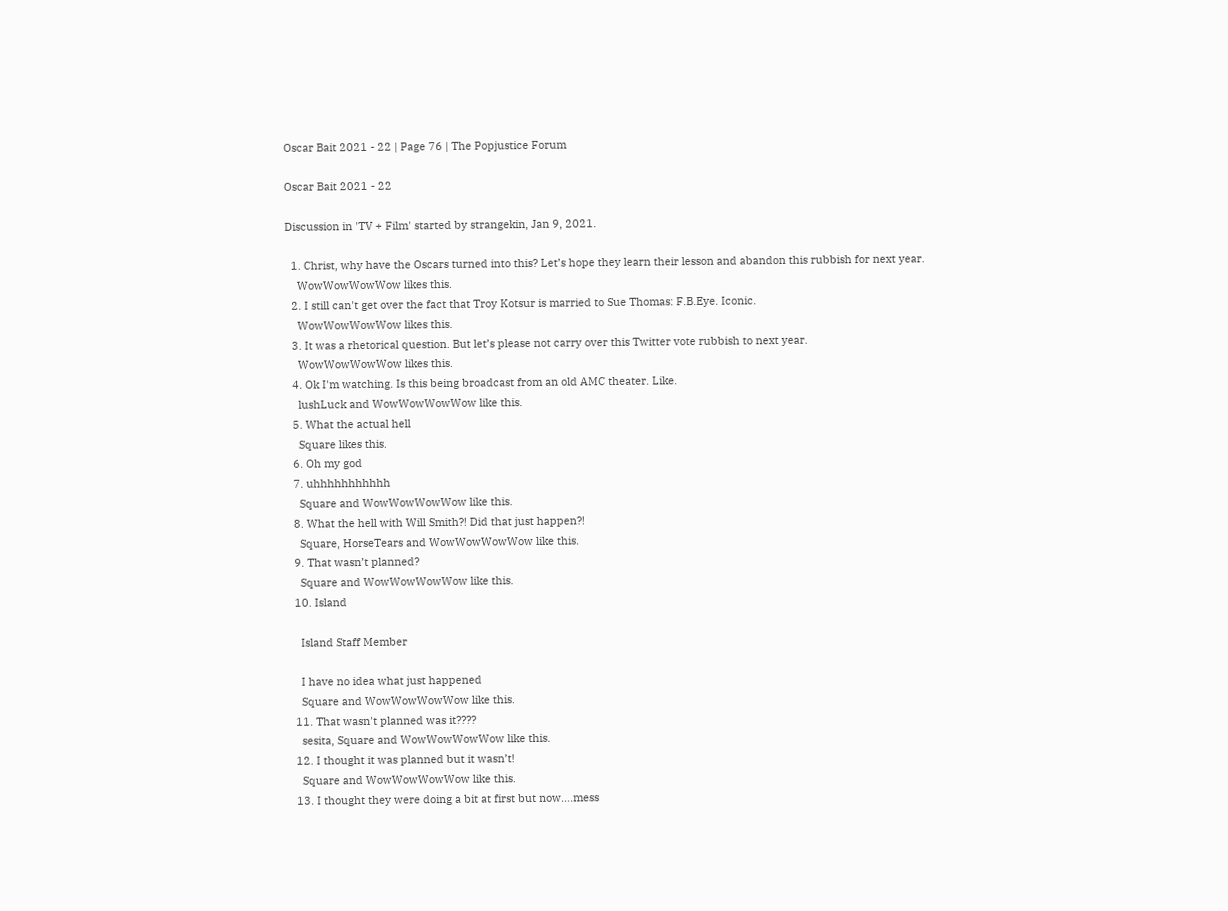Oscar Bait 2021 - 22 | Page 76 | The Popjustice Forum

Oscar Bait 2021 - 22

Discussion in 'TV + Film' started by strangekin, Jan 9, 2021.

  1. Christ, why have the Oscars turned into this? Let’s hope they learn their lesson and abandon this rubbish for next year.
    WowWowWowWow likes this.
  2. I still can't get over the fact that Troy Kotsur is married to Sue Thomas: F.B.Eye. Iconic.
    WowWowWowWow likes this.
  3. It was a rhetorical question. But let’s please not carry over this Twitter vote rubbish to next year.
    WowWowWowWow likes this.
  4. Ok I'm watching. Is this being broadcast from an old AMC theater. Like.
    lushLuck and WowWowWowWow like this.
  5. What the actual hell
    Square likes this.
  6. Oh my god
  7. uhhhhhhhhhhh
    Square and WowWowWowWow like this.
  8. What the hell with Will Smith?! Did that just happen?!
    Square, HorseTears and WowWowWowWow like this.
  9. That wasn’t planned?
    Square and WowWowWowWow like this.
  10. Island

    Island Staff Member

    I have no idea what just happened
    Square and WowWowWowWow like this.
  11. That wasn't planned was it????
    sesita, Square and WowWowWowWow like this.
  12. I thought it was planned but it wasn’t!
    Square and WowWowWowWow like this.
  13. I thought they were doing a bit at first but now….mess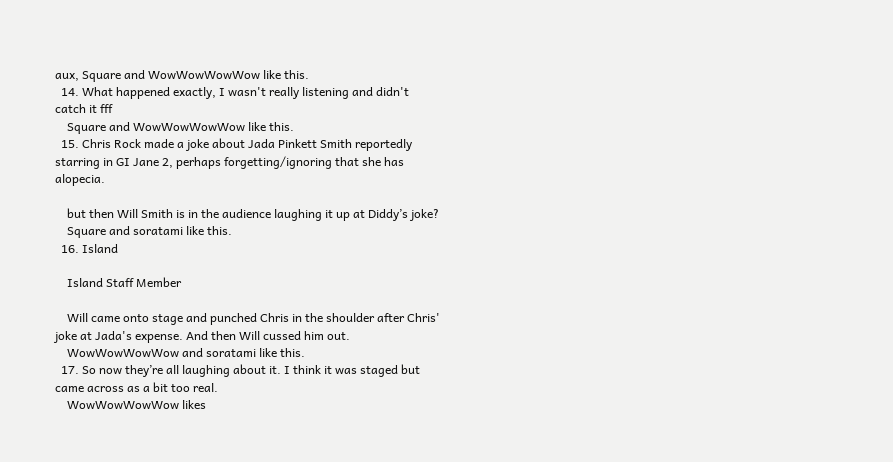aux, Square and WowWowWowWow like this.
  14. What happened exactly, I wasn't really listening and didn't catch it fff
    Square and WowWowWowWow like this.
  15. Chris Rock made a joke about Jada Pinkett Smith reportedly starring in GI Jane 2, perhaps forgetting/ignoring that she has alopecia.

    but then Will Smith is in the audience laughing it up at Diddy’s joke?
    Square and soratami like this.
  16. Island

    Island Staff Member

    Will came onto stage and punched Chris in the shoulder after Chris' joke at Jada's expense. And then Will cussed him out.
    WowWowWowWow and soratami like this.
  17. So now they’re all laughing about it. I think it was staged but came across as a bit too real.
    WowWowWowWow likes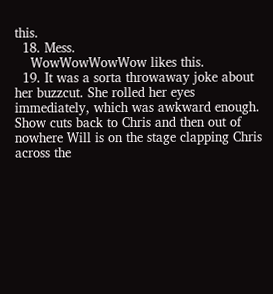this.
  18. Mess.
    WowWowWowWow likes this.
  19. It was a sorta throwaway joke about her buzzcut. She rolled her eyes immediately, which was awkward enough. Show cuts back to Chris and then out of nowhere Will is on the stage clapping Chris across the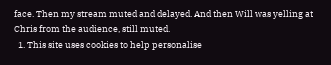face. Then my stream muted and delayed. And then Will was yelling at Chris from the audience, still muted.
  1. This site uses cookies to help personalise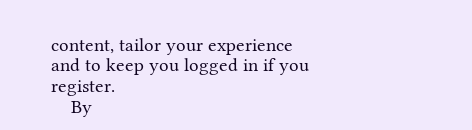content, tailor your experience and to keep you logged in if you register.
    By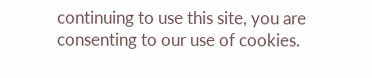continuing to use this site, you are consenting to our use of cookies.